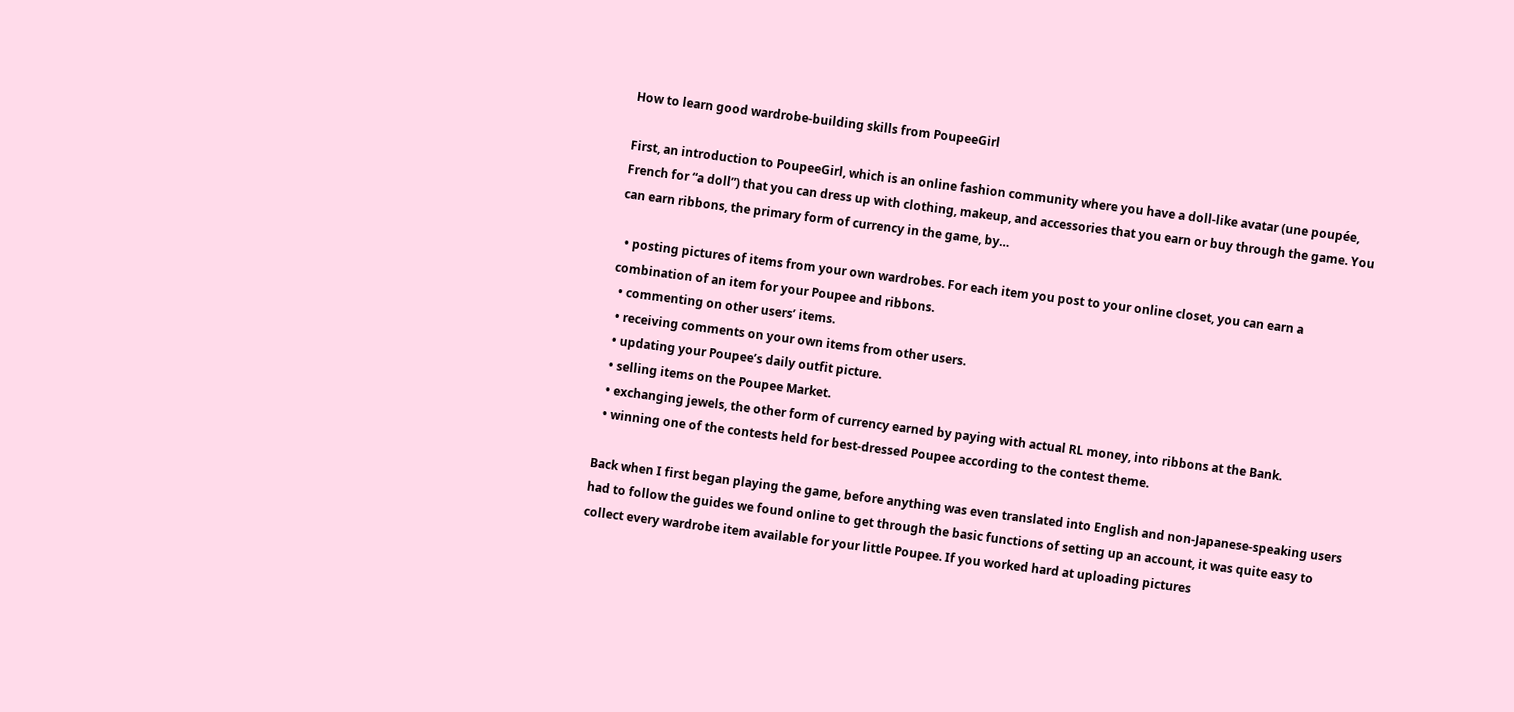How to learn good wardrobe-building skills from PoupeeGirl

First, an introduction to PoupeeGirl, which is an online fashion community where you have a doll-like avatar (une poupée, French for “a doll”) that you can dress up with clothing, makeup, and accessories that you earn or buy through the game. You can earn ribbons, the primary form of currency in the game, by…

  • posting pictures of items from your own wardrobes. For each item you post to your online closet, you can earn a combination of an item for your Poupee and ribbons.
  • commenting on other users’ items.
  • receiving comments on your own items from other users.
  • updating your Poupee’s daily outfit picture.
  • selling items on the Poupee Market.
  • exchanging jewels, the other form of currency earned by paying with actual RL money, into ribbons at the Bank.
  • winning one of the contests held for best-dressed Poupee according to the contest theme.

Back when I first began playing the game, before anything was even translated into English and non-Japanese-speaking users had to follow the guides we found online to get through the basic functions of setting up an account, it was quite easy to collect every wardrobe item available for your little Poupee. If you worked hard at uploading pictures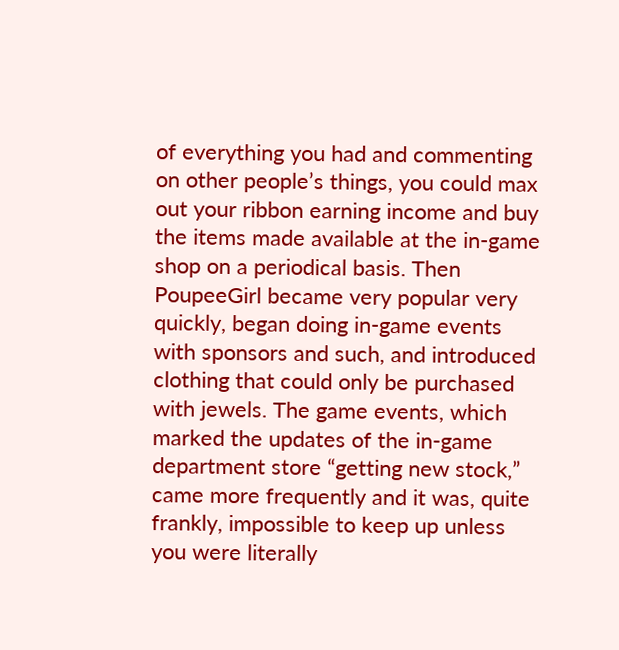of everything you had and commenting on other people’s things, you could max out your ribbon earning income and buy the items made available at the in-game shop on a periodical basis. Then PoupeeGirl became very popular very quickly, began doing in-game events with sponsors and such, and introduced clothing that could only be purchased with jewels. The game events, which marked the updates of the in-game department store “getting new stock,” came more frequently and it was, quite frankly, impossible to keep up unless you were literally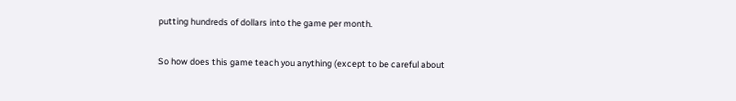putting hundreds of dollars into the game per month.

So how does this game teach you anything (except to be careful about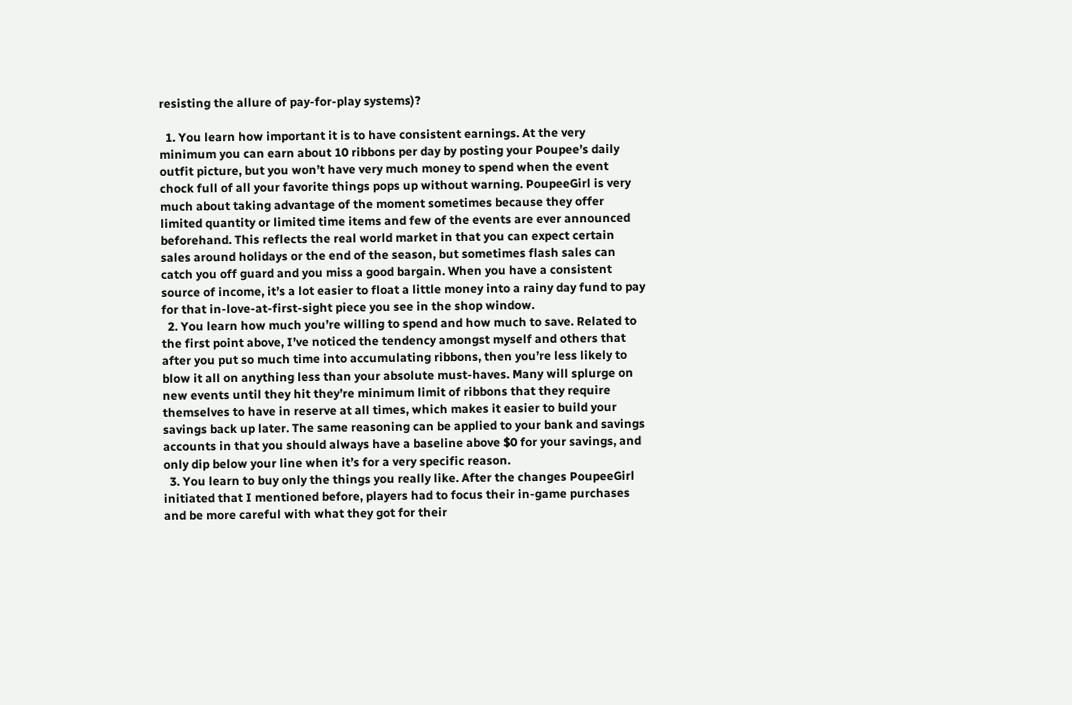resisting the allure of pay-for-play systems)?

  1. You learn how important it is to have consistent earnings. At the very minimum you can earn about 10 ribbons per day by posting your Poupee’s daily outfit picture, but you won’t have very much money to spend when the event chock full of all your favorite things pops up without warning. PoupeeGirl is very much about taking advantage of the moment sometimes because they offer limited quantity or limited time items and few of the events are ever announced beforehand. This reflects the real world market in that you can expect certain sales around holidays or the end of the season, but sometimes flash sales can catch you off guard and you miss a good bargain. When you have a consistent source of income, it’s a lot easier to float a little money into a rainy day fund to pay for that in-love-at-first-sight piece you see in the shop window.
  2. You learn how much you’re willing to spend and how much to save. Related to the first point above, I’ve noticed the tendency amongst myself and others that after you put so much time into accumulating ribbons, then you’re less likely to blow it all on anything less than your absolute must-haves. Many will splurge on new events until they hit they’re minimum limit of ribbons that they require themselves to have in reserve at all times, which makes it easier to build your savings back up later. The same reasoning can be applied to your bank and savings accounts in that you should always have a baseline above $0 for your savings, and only dip below your line when it’s for a very specific reason.
  3. You learn to buy only the things you really like. After the changes PoupeeGirl initiated that I mentioned before, players had to focus their in-game purchases and be more careful with what they got for their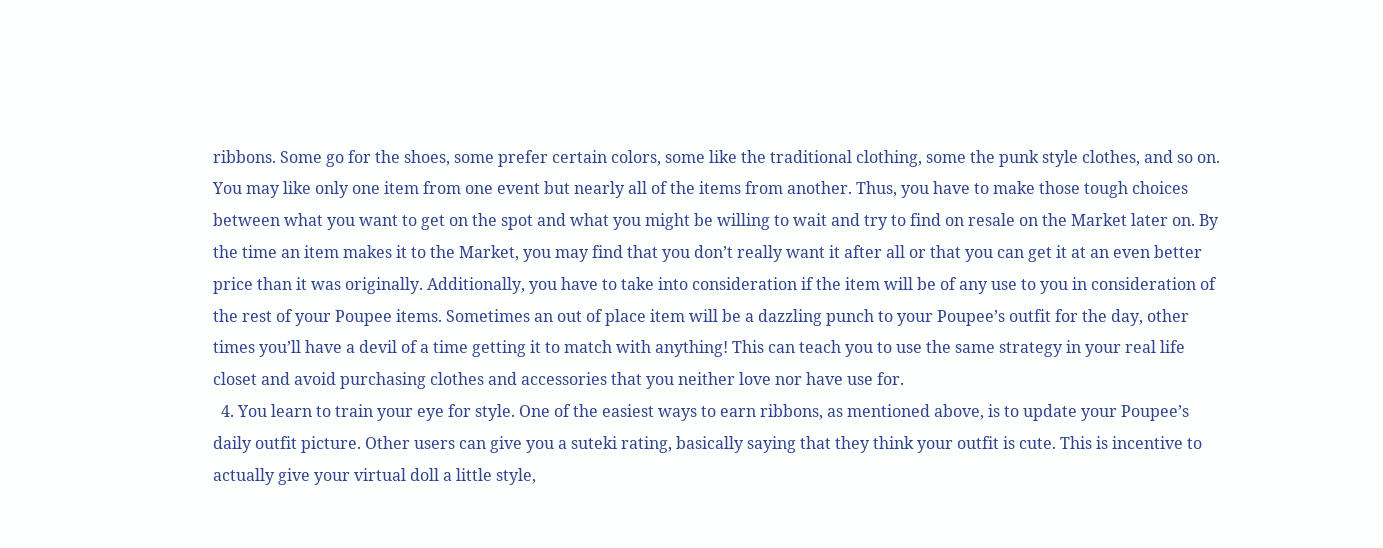ribbons. Some go for the shoes, some prefer certain colors, some like the traditional clothing, some the punk style clothes, and so on. You may like only one item from one event but nearly all of the items from another. Thus, you have to make those tough choices between what you want to get on the spot and what you might be willing to wait and try to find on resale on the Market later on. By the time an item makes it to the Market, you may find that you don’t really want it after all or that you can get it at an even better price than it was originally. Additionally, you have to take into consideration if the item will be of any use to you in consideration of the rest of your Poupee items. Sometimes an out of place item will be a dazzling punch to your Poupee’s outfit for the day, other times you’ll have a devil of a time getting it to match with anything! This can teach you to use the same strategy in your real life closet and avoid purchasing clothes and accessories that you neither love nor have use for.
  4. You learn to train your eye for style. One of the easiest ways to earn ribbons, as mentioned above, is to update your Poupee’s daily outfit picture. Other users can give you a suteki rating, basically saying that they think your outfit is cute. This is incentive to actually give your virtual doll a little style,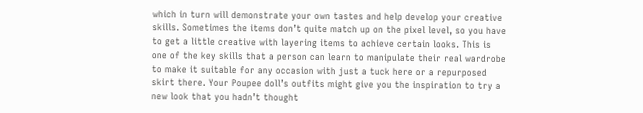which in turn will demonstrate your own tastes and help develop your creative skills. Sometimes the items don’t quite match up on the pixel level, so you have to get a little creative with layering items to achieve certain looks. This is one of the key skills that a person can learn to manipulate their real wardrobe to make it suitable for any occasion with just a tuck here or a repurposed skirt there. Your Poupee doll’s outfits might give you the inspiration to try a new look that you hadn’t thought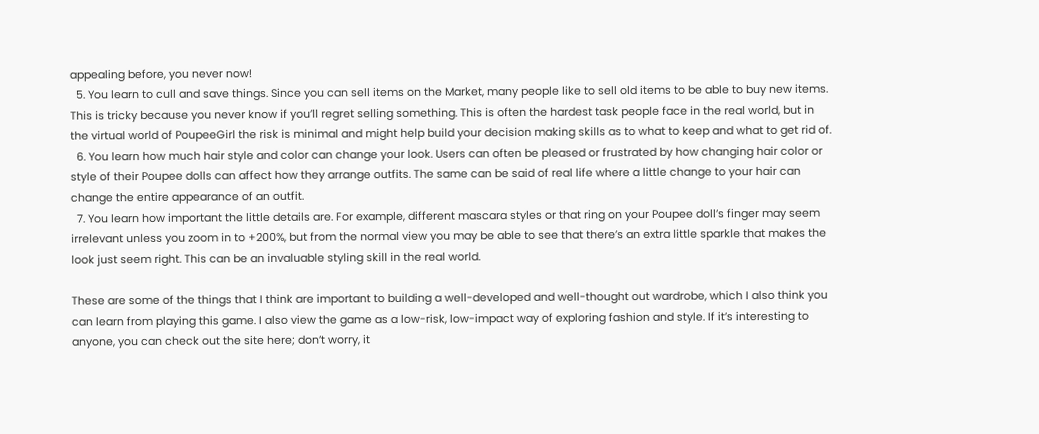appealing before, you never now!
  5. You learn to cull and save things. Since you can sell items on the Market, many people like to sell old items to be able to buy new items. This is tricky because you never know if you’ll regret selling something. This is often the hardest task people face in the real world, but in the virtual world of PoupeeGirl the risk is minimal and might help build your decision making skills as to what to keep and what to get rid of.
  6. You learn how much hair style and color can change your look. Users can often be pleased or frustrated by how changing hair color or style of their Poupee dolls can affect how they arrange outfits. The same can be said of real life where a little change to your hair can change the entire appearance of an outfit.
  7. You learn how important the little details are. For example, different mascara styles or that ring on your Poupee doll’s finger may seem irrelevant unless you zoom in to +200%, but from the normal view you may be able to see that there’s an extra little sparkle that makes the look just seem right. This can be an invaluable styling skill in the real world.

These are some of the things that I think are important to building a well-developed and well-thought out wardrobe, which I also think you can learn from playing this game. I also view the game as a low-risk, low-impact way of exploring fashion and style. If it’s interesting to anyone, you can check out the site here; don’t worry, it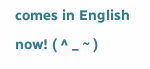comes in English now! ( ^ _ ~ )